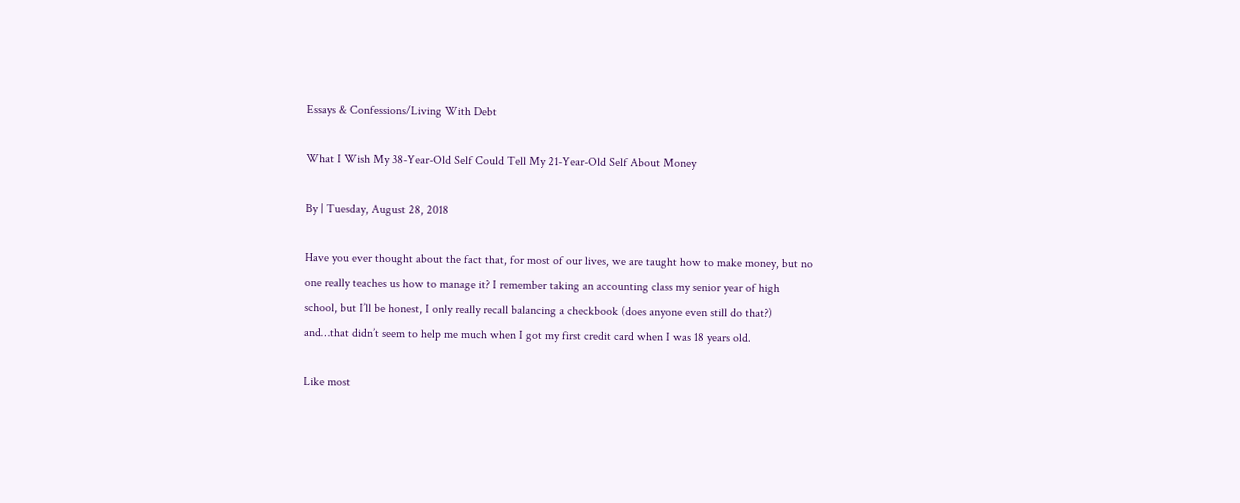Essays & Confessions/Living With Debt

What I Wish My 38-Year-Old Self Could Tell My 21-Year-Old Self About Money

By | Tuesday, August 28, 2018

Have you ever thought about the fact that, for most of our lives, we are taught how to make money, but no one really teaches us how to manage it? I remember taking an accounting class my senior year of high school, but I’ll be honest, I only really recall balancing a checkbook (does anyone even still do that?) and…that didn’t seem to help me much when I got my first credit card when I was 18 years old.

Like most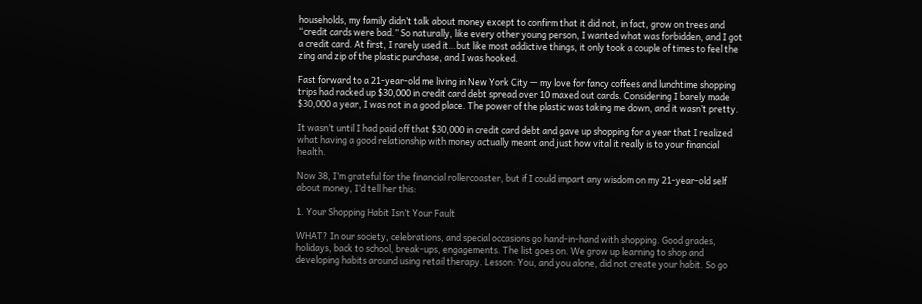households, my family didn’t talk about money except to confirm that it did not, in fact, grow on trees and “credit cards were bad.” So naturally, like every other young person, I wanted what was forbidden, and I got a credit card. At first, I rarely used it…but like most addictive things, it only took a couple of times to feel the zing and zip of the plastic purchase, and I was hooked.

Fast forward to a 21-year-old me living in New York City — my love for fancy coffees and lunchtime shopping trips had racked up $30,000 in credit card debt spread over 10 maxed out cards. Considering I barely made $30,000 a year, I was not in a good place. The power of the plastic was taking me down, and it wasn’t pretty.

It wasn’t until I had paid off that $30,000 in credit card debt and gave up shopping for a year that I realized what having a good relationship with money actually meant and just how vital it really is to your financial health.

Now 38, I’m grateful for the financial rollercoaster, but if I could impart any wisdom on my 21-year-old self about money, I’d tell her this:

1. Your Shopping Habit Isn’t Your Fault

WHAT? In our society, celebrations, and special occasions go hand-in-hand with shopping. Good grades, holidays, back to school, break-ups, engagements. The list goes on. We grow up learning to shop and developing habits around using retail therapy. Lesson: You, and you alone, did not create your habit. So go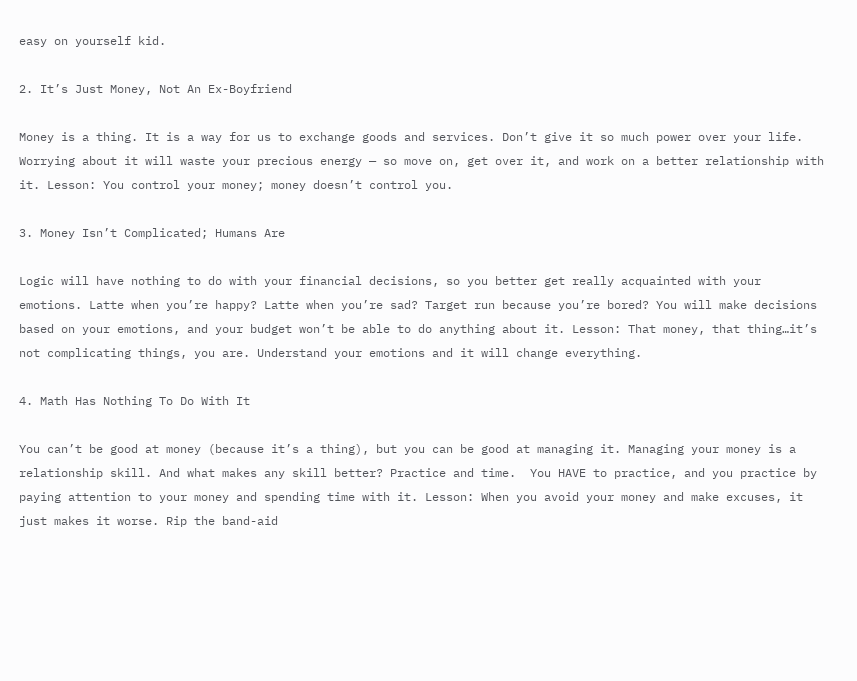easy on yourself kid.

2. It’s Just Money, Not An Ex-Boyfriend

Money is a thing. It is a way for us to exchange goods and services. Don’t give it so much power over your life. Worrying about it will waste your precious energy — so move on, get over it, and work on a better relationship with it. Lesson: You control your money; money doesn’t control you.

3. Money Isn’t Complicated; Humans Are

Logic will have nothing to do with your financial decisions, so you better get really acquainted with your emotions. Latte when you’re happy? Latte when you’re sad? Target run because you’re bored? You will make decisions based on your emotions, and your budget won’t be able to do anything about it. Lesson: That money, that thing…it’s not complicating things, you are. Understand your emotions and it will change everything.

4. Math Has Nothing To Do With It

You can’t be good at money (because it’s a thing), but you can be good at managing it. Managing your money is a relationship skill. And what makes any skill better? Practice and time.  You HAVE to practice, and you practice by paying attention to your money and spending time with it. Lesson: When you avoid your money and make excuses, it just makes it worse. Rip the band-aid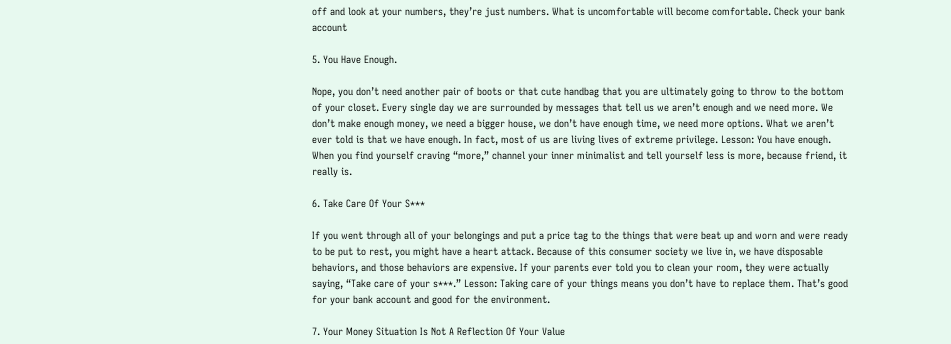off and look at your numbers, they’re just numbers. What is uncomfortable will become comfortable. Check your bank account

5. You Have Enough.

Nope, you don’t need another pair of boots or that cute handbag that you are ultimately going to throw to the bottom of your closet. Every single day we are surrounded by messages that tell us we aren’t enough and we need more. We don’t make enough money, we need a bigger house, we don’t have enough time, we need more options. What we aren’t ever told is that we have enough. In fact, most of us are living lives of extreme privilege. Lesson: You have enough. When you find yourself craving “more,” channel your inner minimalist and tell yourself less is more, because friend, it really is.

6. Take Care Of Your S***

If you went through all of your belongings and put a price tag to the things that were beat up and worn and were ready to be put to rest, you might have a heart attack. Because of this consumer society we live in, we have disposable behaviors, and those behaviors are expensive. If your parents ever told you to clean your room, they were actually saying, “Take care of your s***.” Lesson: Taking care of your things means you don’t have to replace them. That’s good for your bank account and good for the environment.

7. Your Money Situation Is Not A Reflection Of Your Value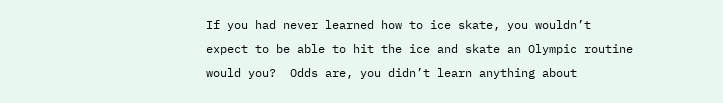If you had never learned how to ice skate, you wouldn’t expect to be able to hit the ice and skate an Olympic routine would you?  Odds are, you didn’t learn anything about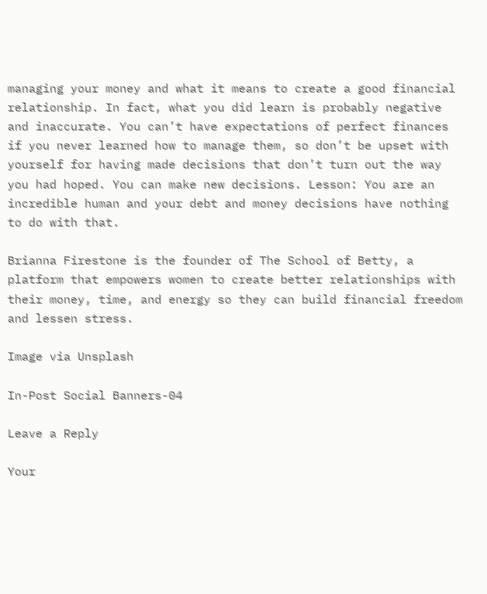managing your money and what it means to create a good financial relationship. In fact, what you did learn is probably negative and inaccurate. You can’t have expectations of perfect finances if you never learned how to manage them, so don’t be upset with yourself for having made decisions that don’t turn out the way you had hoped. You can make new decisions. Lesson: You are an incredible human and your debt and money decisions have nothing to do with that.

Brianna Firestone is the founder of The School of Betty, a platform that empowers women to create better relationships with their money, time, and energy so they can build financial freedom and lessen stress.

Image via Unsplash

In-Post Social Banners-04

Leave a Reply

Your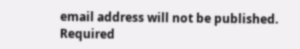email address will not be published. Required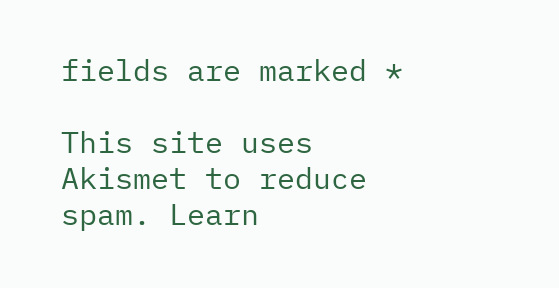fields are marked *

This site uses Akismet to reduce spam. Learn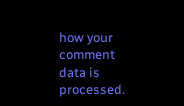how your comment data is processed.